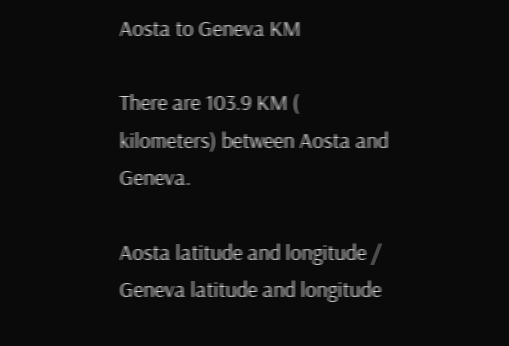Aosta to Geneva KM

There are 103.9 KM ( kilometers) between Aosta and Geneva.

Aosta latitude and longitude / Geneva latitude and longitude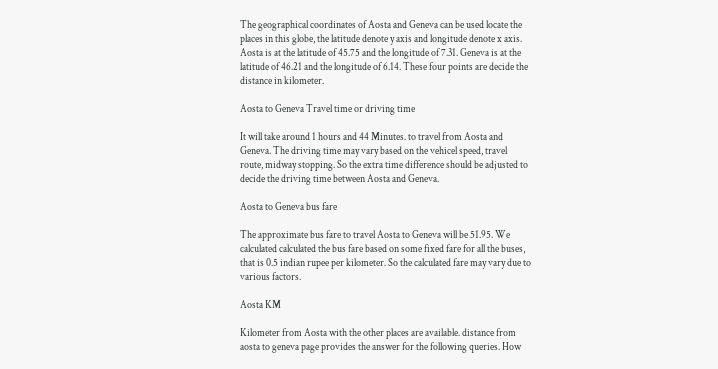The geographical coordinates of Aosta and Geneva can be used locate the places in this globe, the latitude denote y axis and longitude denote x axis. Aosta is at the latitude of 45.75 and the longitude of 7.31. Geneva is at the latitude of 46.21 and the longitude of 6.14. These four points are decide the distance in kilometer.

Aosta to Geneva Travel time or driving time

It will take around 1 hours and 44 Minutes. to travel from Aosta and Geneva. The driving time may vary based on the vehicel speed, travel route, midway stopping. So the extra time difference should be adjusted to decide the driving time between Aosta and Geneva.

Aosta to Geneva bus fare

The approximate bus fare to travel Aosta to Geneva will be 51.95. We calculated calculated the bus fare based on some fixed fare for all the buses, that is 0.5 indian rupee per kilometer. So the calculated fare may vary due to various factors.

Aosta KM

Kilometer from Aosta with the other places are available. distance from aosta to geneva page provides the answer for the following queries. How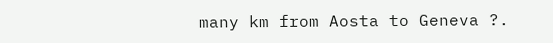many km from Aosta to Geneva ?.